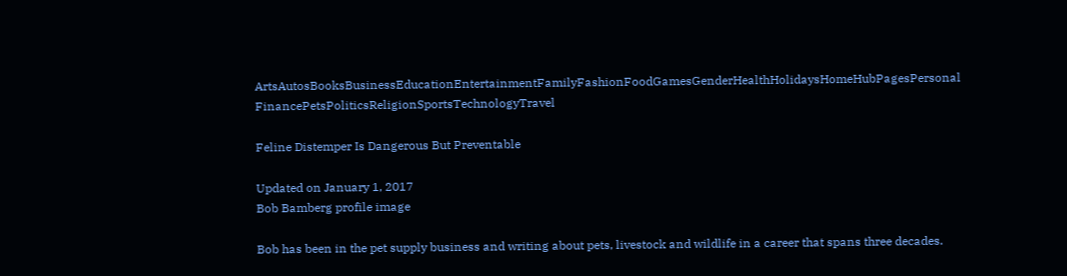ArtsAutosBooksBusinessEducationEntertainmentFamilyFashionFoodGamesGenderHealthHolidaysHomeHubPagesPersonal FinancePetsPoliticsReligionSportsTechnologyTravel

Feline Distemper Is Dangerous But Preventable

Updated on January 1, 2017
Bob Bamberg profile image

Bob has been in the pet supply business and writing about pets, livestock and wildlife in a career that spans three decades.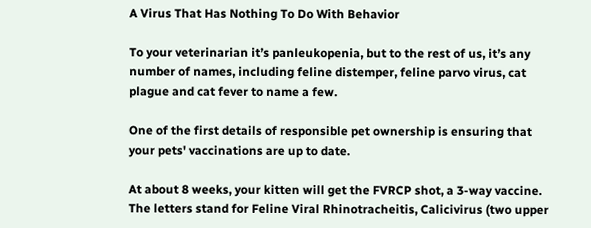A Virus That Has Nothing To Do With Behavior

To your veterinarian it’s panleukopenia, but to the rest of us, it’s any number of names, including feline distemper, feline parvo virus, cat plague and cat fever to name a few.

One of the first details of responsible pet ownership is ensuring that your pets' vaccinations are up to date.

At about 8 weeks, your kitten will get the FVRCP shot, a 3-way vaccine. The letters stand for Feline Viral Rhinotracheitis, Calicivirus (two upper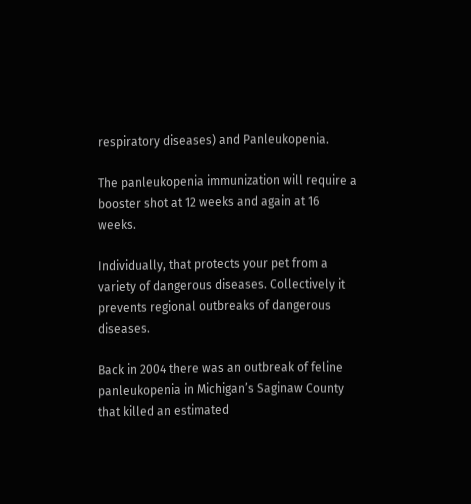respiratory diseases) and Panleukopenia.

The panleukopenia immunization will require a booster shot at 12 weeks and again at 16 weeks.

Individually, that protects your pet from a variety of dangerous diseases. Collectively it prevents regional outbreaks of dangerous diseases.

Back in 2004 there was an outbreak of feline panleukopenia in Michigan’s Saginaw County that killed an estimated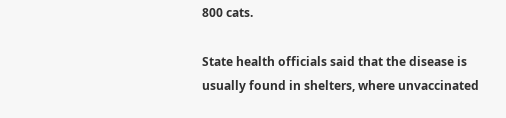800 cats.

State health officials said that the disease is usually found in shelters, where unvaccinated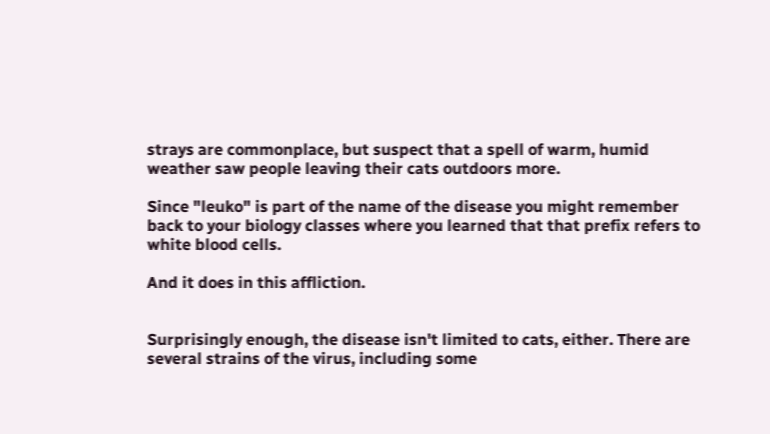strays are commonplace, but suspect that a spell of warm, humid weather saw people leaving their cats outdoors more.

Since "leuko" is part of the name of the disease you might remember back to your biology classes where you learned that that prefix refers to white blood cells.

And it does in this affliction.


Surprisingly enough, the disease isn't limited to cats, either. There are several strains of the virus, including some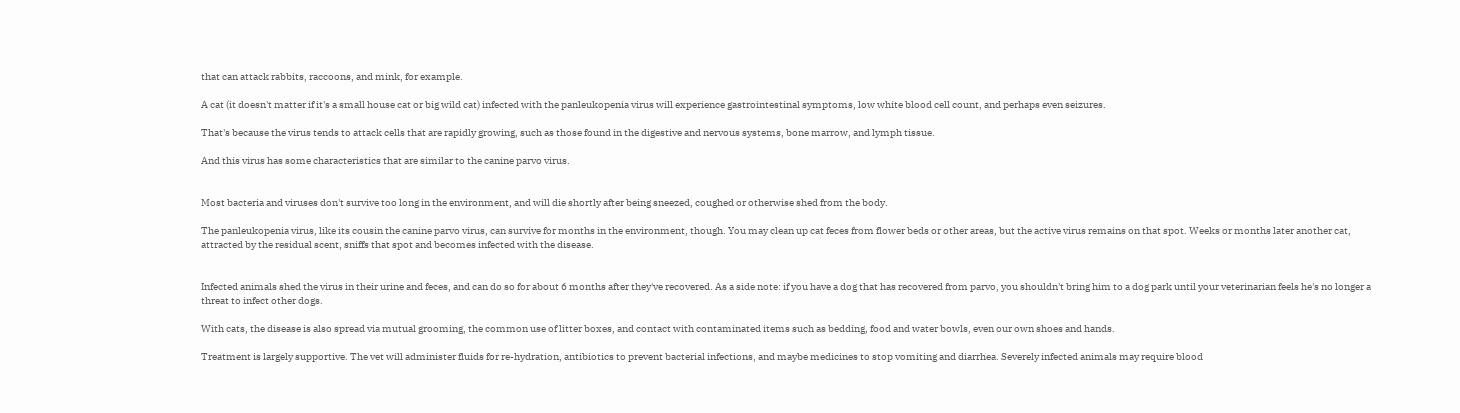that can attack rabbits, raccoons, and mink, for example.

A cat (it doesn't matter if it's a small house cat or big wild cat) infected with the panleukopenia virus will experience gastrointestinal symptoms, low white blood cell count, and perhaps even seizures.

That's because the virus tends to attack cells that are rapidly growing, such as those found in the digestive and nervous systems, bone marrow, and lymph tissue.

And this virus has some characteristics that are similar to the canine parvo virus.


Most bacteria and viruses don't survive too long in the environment, and will die shortly after being sneezed, coughed or otherwise shed from the body.

The panleukopenia virus, like its cousin the canine parvo virus, can survive for months in the environment, though. You may clean up cat feces from flower beds or other areas, but the active virus remains on that spot. Weeks or months later another cat, attracted by the residual scent, sniffs that spot and becomes infected with the disease.


Infected animals shed the virus in their urine and feces, and can do so for about 6 months after they've recovered. As a side note: if you have a dog that has recovered from parvo, you shouldn't bring him to a dog park until your veterinarian feels he's no longer a threat to infect other dogs.

With cats, the disease is also spread via mutual grooming, the common use of litter boxes, and contact with contaminated items such as bedding, food and water bowls, even our own shoes and hands.

Treatment is largely supportive. The vet will administer fluids for re-hydration, antibiotics to prevent bacterial infections, and maybe medicines to stop vomiting and diarrhea. Severely infected animals may require blood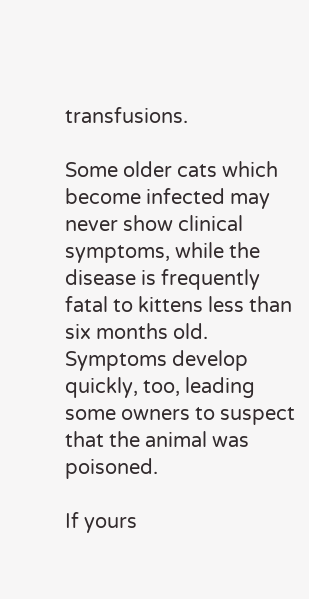transfusions.

Some older cats which become infected may never show clinical symptoms, while the disease is frequently fatal to kittens less than six months old. Symptoms develop quickly, too, leading some owners to suspect that the animal was poisoned.

If yours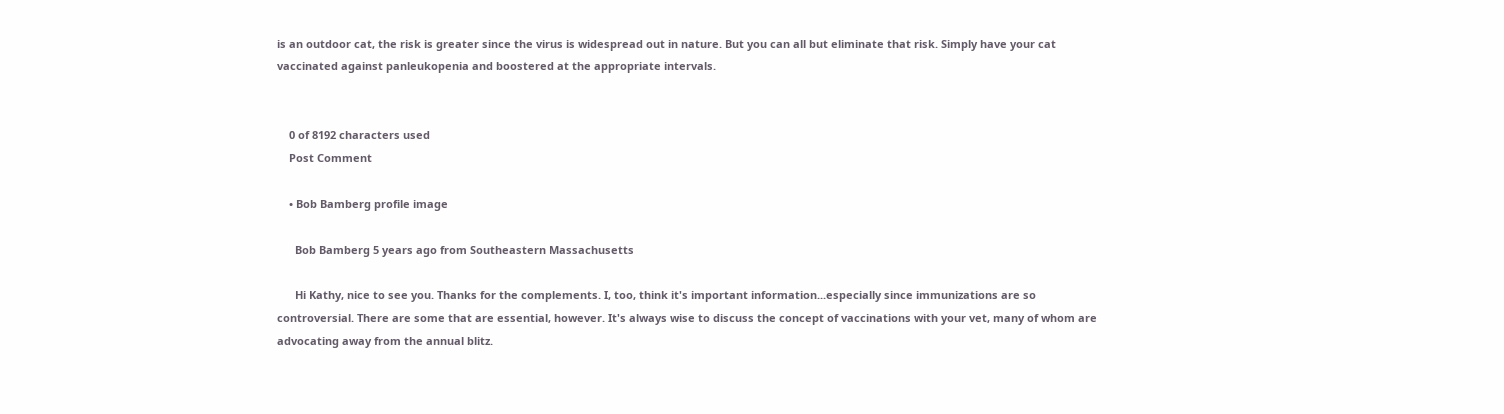is an outdoor cat, the risk is greater since the virus is widespread out in nature. But you can all but eliminate that risk. Simply have your cat vaccinated against panleukopenia and boostered at the appropriate intervals.


    0 of 8192 characters used
    Post Comment

    • Bob Bamberg profile image

      Bob Bamberg 5 years ago from Southeastern Massachusetts

      Hi Kathy, nice to see you. Thanks for the complements. I, too, think it's important information...especially since immunizations are so controversial. There are some that are essential, however. It's always wise to discuss the concept of vaccinations with your vet, many of whom are advocating away from the annual blitz.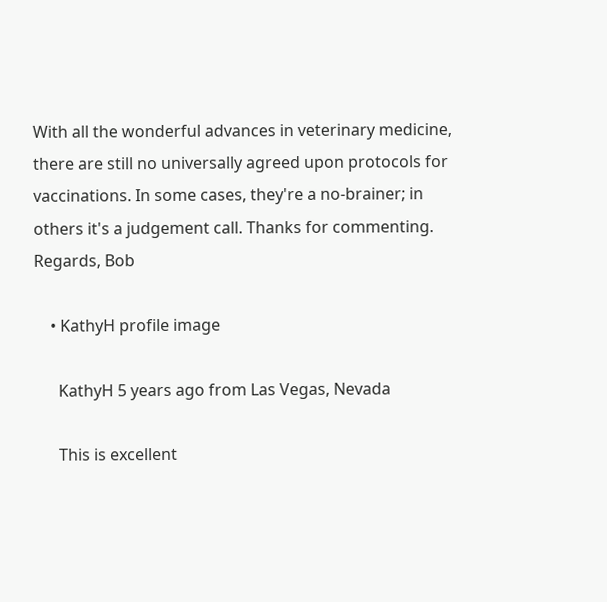With all the wonderful advances in veterinary medicine, there are still no universally agreed upon protocols for vaccinations. In some cases, they're a no-brainer; in others it's a judgement call. Thanks for commenting. Regards, Bob

    • KathyH profile image

      KathyH 5 years ago from Las Vegas, Nevada

      This is excellent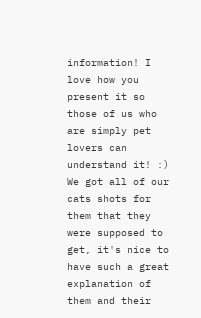information! I love how you present it so those of us who are simply pet lovers can understand it! :) We got all of our cats shots for them that they were supposed to get, it's nice to have such a great explanation of them and their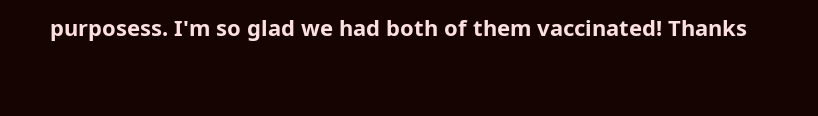purposess. I'm so glad we had both of them vaccinated! Thanks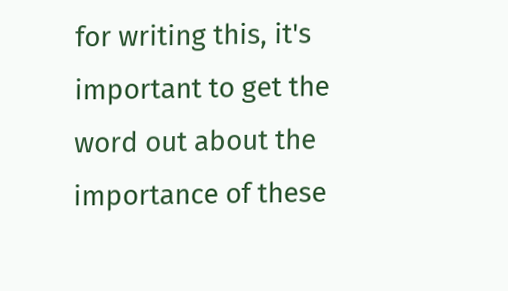for writing this, it's important to get the word out about the importance of these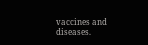vaccines and diseases.